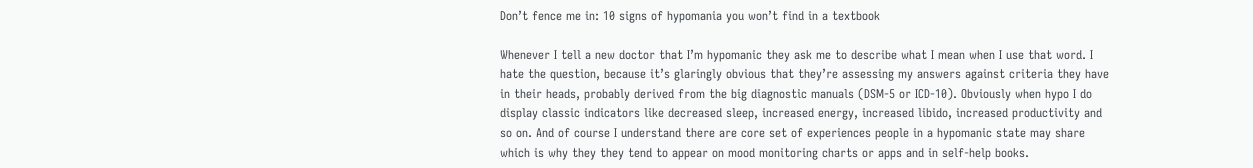Don’t fence me in: 10 signs of hypomania you won’t find in a textbook

Whenever I tell a new doctor that I’m hypomanic they ask me to describe what I mean when I use that word. I hate the question, because it’s glaringly obvious that they’re assessing my answers against criteria they have in their heads, probably derived from the big diagnostic manuals (DSM-5 or ICD-10). Obviously when hypo I do display classic indicators like decreased sleep, increased energy, increased libido, increased productivity and so on. And of course I understand there are core set of experiences people in a hypomanic state may share which is why they they tend to appear on mood monitoring charts or apps and in self-help books.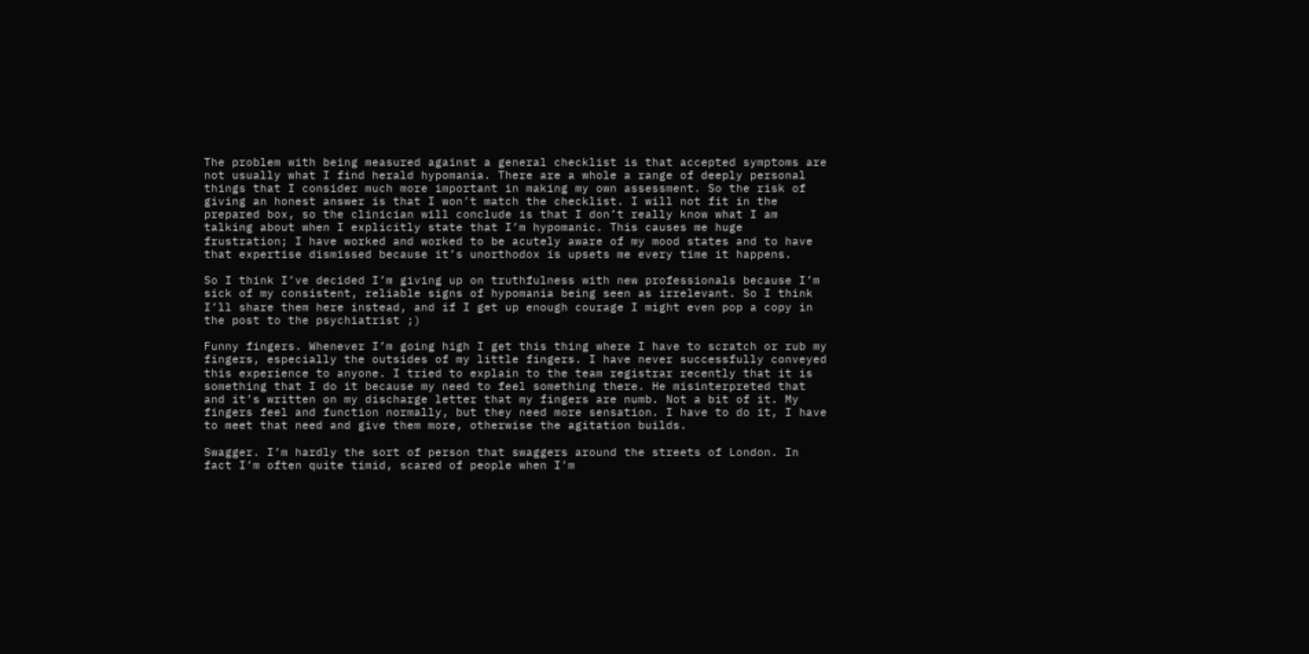The problem with being measured against a general checklist is that accepted symptoms are not usually what I find herald hypomania. There are a whole a range of deeply personal things that I consider much more important in making my own assessment. So the risk of giving an honest answer is that I won’t match the checklist. I will not fit in the prepared box, so the clinician will conclude is that I don’t really know what I am talking about when I explicitly state that I’m hypomanic. This causes me huge frustration; I have worked and worked to be acutely aware of my mood states and to have that expertise dismissed because it’s unorthodox is upsets me every time it happens.

So I think I’ve decided I’m giving up on truthfulness with new professionals because I’m sick of my consistent, reliable signs of hypomania being seen as irrelevant. So I think I’ll share them here instead, and if I get up enough courage I might even pop a copy in the post to the psychiatrist ;)

Funny fingers. Whenever I’m going high I get this thing where I have to scratch or rub my fingers, especially the outsides of my little fingers. I have never successfully conveyed this experience to anyone. I tried to explain to the team registrar recently that it is something that I do it because my need to feel something there. He misinterpreted that and it’s written on my discharge letter that my fingers are numb. Not a bit of it. My fingers feel and function normally, but they need more sensation. I have to do it, I have to meet that need and give them more, otherwise the agitation builds.

Swagger. I’m hardly the sort of person that swaggers around the streets of London. In fact I’m often quite timid, scared of people when I’m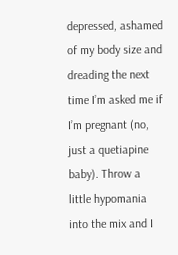depressed, ashamed of my body size and dreading the next time I’m asked me if I’m pregnant (no, just a quetiapine baby). Throw a little hypomania into the mix and I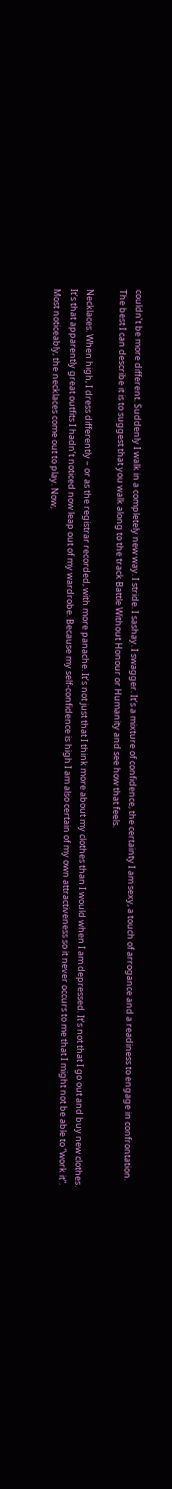couldn’t be more different. Suddenly I walk in a completely new way. I stride. I sashay. I swagger. It’s a mixture of confidence, the certainty I am sexy, a touch of arrogance and a readiness to engage in confrontation. The best I can describe it is to suggest that you walk along to the track Battle Without Honour or Humanity and see how that feels.

Necklaces. When high, I dress differently – or as the registrar recorded, with more panache. It’s not just that I think more about my clothes than I would when I am depressed. It’s not that I go out and buy new clothes. It’s that apparently great outfits I hadn’t noticed now leap out of my wardrobe. Because my self-confidence is high I am also certain of my own attractiveness so it never occurs to me that I might not be able to “work it”. Most noticeably, the necklaces come out to play. Now,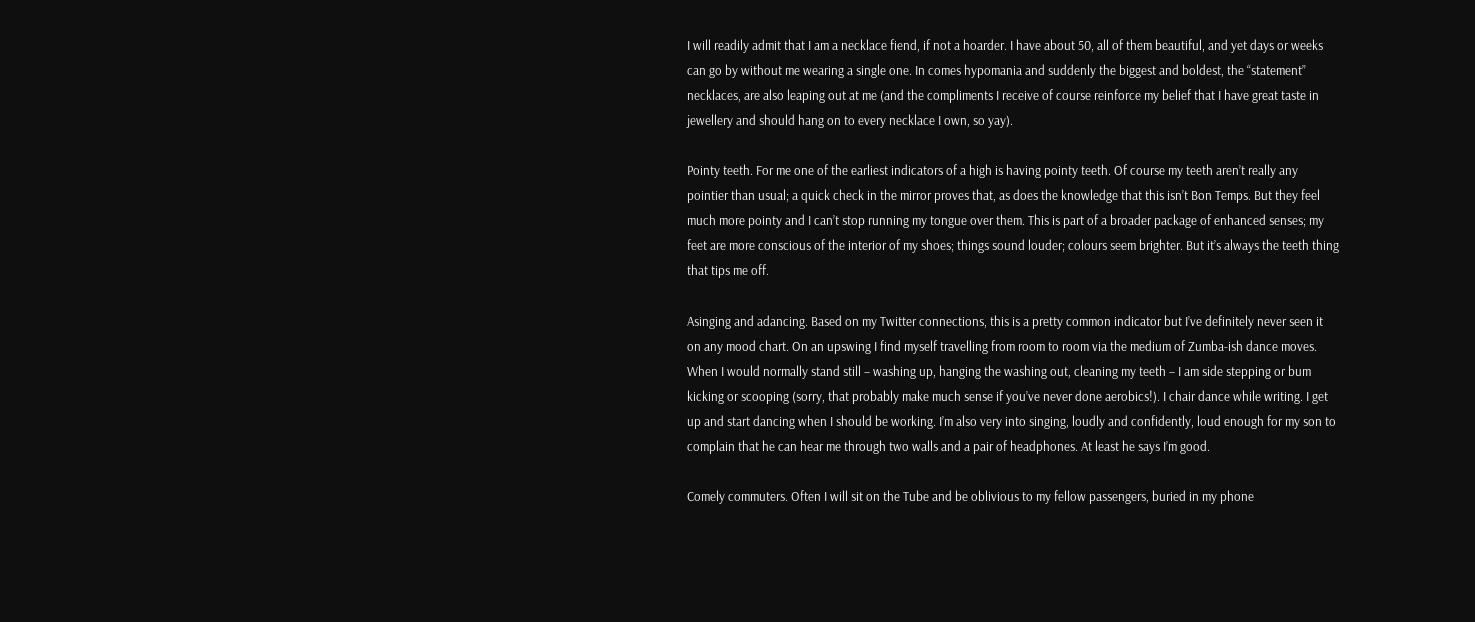I will readily admit that I am a necklace fiend, if not a hoarder. I have about 50, all of them beautiful, and yet days or weeks can go by without me wearing a single one. In comes hypomania and suddenly the biggest and boldest, the “statement” necklaces, are also leaping out at me (and the compliments I receive of course reinforce my belief that I have great taste in jewellery and should hang on to every necklace I own, so yay).

Pointy teeth. For me one of the earliest indicators of a high is having pointy teeth. Of course my teeth aren’t really any pointier than usual; a quick check in the mirror proves that, as does the knowledge that this isn’t Bon Temps. But they feel much more pointy and I can’t stop running my tongue over them. This is part of a broader package of enhanced senses; my feet are more conscious of the interior of my shoes; things sound louder; colours seem brighter. But it’s always the teeth thing that tips me off.

Asinging and adancing. Based on my Twitter connections, this is a pretty common indicator but I’ve definitely never seen it on any mood chart. On an upswing I find myself travelling from room to room via the medium of Zumba-ish dance moves. When I would normally stand still – washing up, hanging the washing out, cleaning my teeth – I am side stepping or bum kicking or scooping (sorry, that probably make much sense if you’ve never done aerobics!). I chair dance while writing. I get up and start dancing when I should be working. I’m also very into singing, loudly and confidently, loud enough for my son to complain that he can hear me through two walls and a pair of headphones. At least he says I’m good.

Comely commuters. Often I will sit on the Tube and be oblivious to my fellow passengers, buried in my phone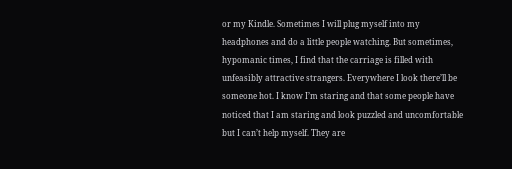or my Kindle. Sometimes I will plug myself into my headphones and do a little people watching. But sometimes, hypomanic times, I find that the carriage is filled with unfeasibly attractive strangers. Everywhere I look there’ll be someone hot. I know I’m staring and that some people have noticed that I am staring and look puzzled and uncomfortable but I can’t help myself. They are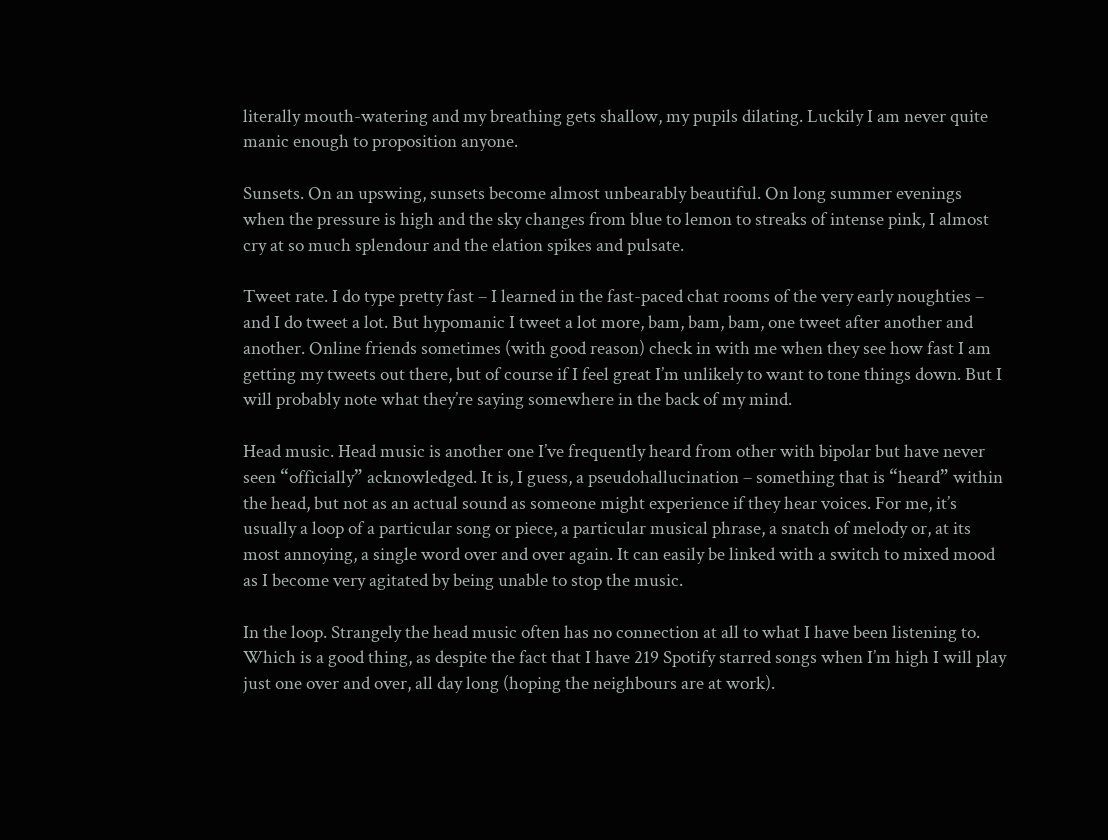literally mouth-watering and my breathing gets shallow, my pupils dilating. Luckily I am never quite manic enough to proposition anyone.

Sunsets. On an upswing, sunsets become almost unbearably beautiful. On long summer evenings when the pressure is high and the sky changes from blue to lemon to streaks of intense pink, I almost cry at so much splendour and the elation spikes and pulsate.

Tweet rate. I do type pretty fast – I learned in the fast-paced chat rooms of the very early noughties – and I do tweet a lot. But hypomanic I tweet a lot more, bam, bam, bam, one tweet after another and another. Online friends sometimes (with good reason) check in with me when they see how fast I am getting my tweets out there, but of course if I feel great I’m unlikely to want to tone things down. But I will probably note what they’re saying somewhere in the back of my mind.

Head music. Head music is another one I’ve frequently heard from other with bipolar but have never seen “officially” acknowledged. It is, I guess, a pseudohallucination – something that is “heard” within the head, but not as an actual sound as someone might experience if they hear voices. For me, it’s usually a loop of a particular song or piece, a particular musical phrase, a snatch of melody or, at its most annoying, a single word over and over again. It can easily be linked with a switch to mixed mood as I become very agitated by being unable to stop the music.

In the loop. Strangely the head music often has no connection at all to what I have been listening to. Which is a good thing, as despite the fact that I have 219 Spotify starred songs when I’m high I will play just one over and over, all day long (hoping the neighbours are at work).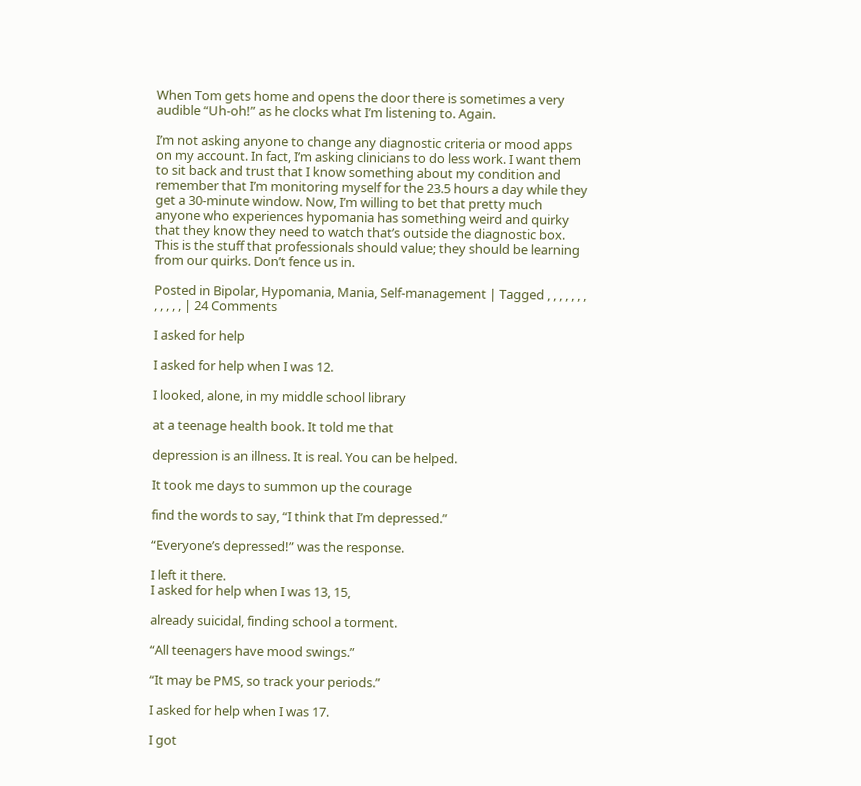When Tom gets home and opens the door there is sometimes a very audible “Uh-oh!” as he clocks what I’m listening to. Again.

I’m not asking anyone to change any diagnostic criteria or mood apps on my account. In fact, I’m asking clinicians to do less work. I want them to sit back and trust that I know something about my condition and remember that I’m monitoring myself for the 23.5 hours a day while they get a 30-minute window. Now, I’m willing to bet that pretty much anyone who experiences hypomania has something weird and quirky that they know they need to watch that’s outside the diagnostic box. This is the stuff that professionals should value; they should be learning from our quirks. Don’t fence us in.

Posted in Bipolar, Hypomania, Mania, Self-management | Tagged , , , , , , , , , , , , | 24 Comments

I asked for help

I asked for help when I was 12.

I looked, alone, in my middle school library

at a teenage health book. It told me that

depression is an illness. It is real. You can be helped.

It took me days to summon up the courage

find the words to say, “I think that I’m depressed.”

“Everyone’s depressed!” was the response.

I left it there.
I asked for help when I was 13, 15,

already suicidal, finding school a torment.

“All teenagers have mood swings.”

“It may be PMS, so track your periods.”

I asked for help when I was 17.

I got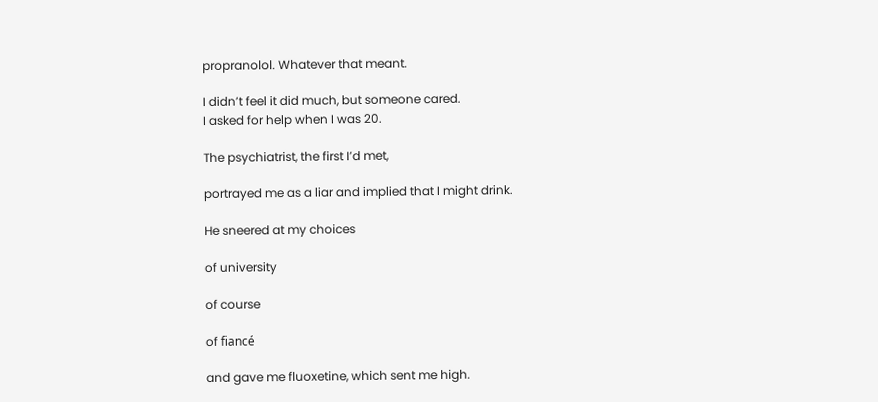propranolol. Whatever that meant.

I didn’t feel it did much, but someone cared.
I asked for help when I was 20.

The psychiatrist, the first I’d met,

portrayed me as a liar and implied that I might drink.

He sneered at my choices

of university

of course

of fiancé

and gave me fluoxetine, which sent me high.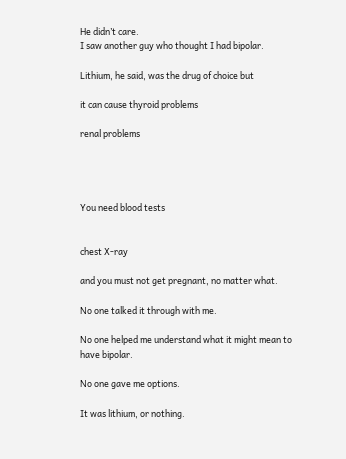He didn’t care.
I saw another guy who thought I had bipolar.

Lithium, he said, was the drug of choice but

it can cause thyroid problems

renal problems




You need blood tests


chest X-ray

and you must not get pregnant, no matter what.

No one talked it through with me.

No one helped me understand what it might mean to have bipolar.

No one gave me options.

It was lithium, or nothing.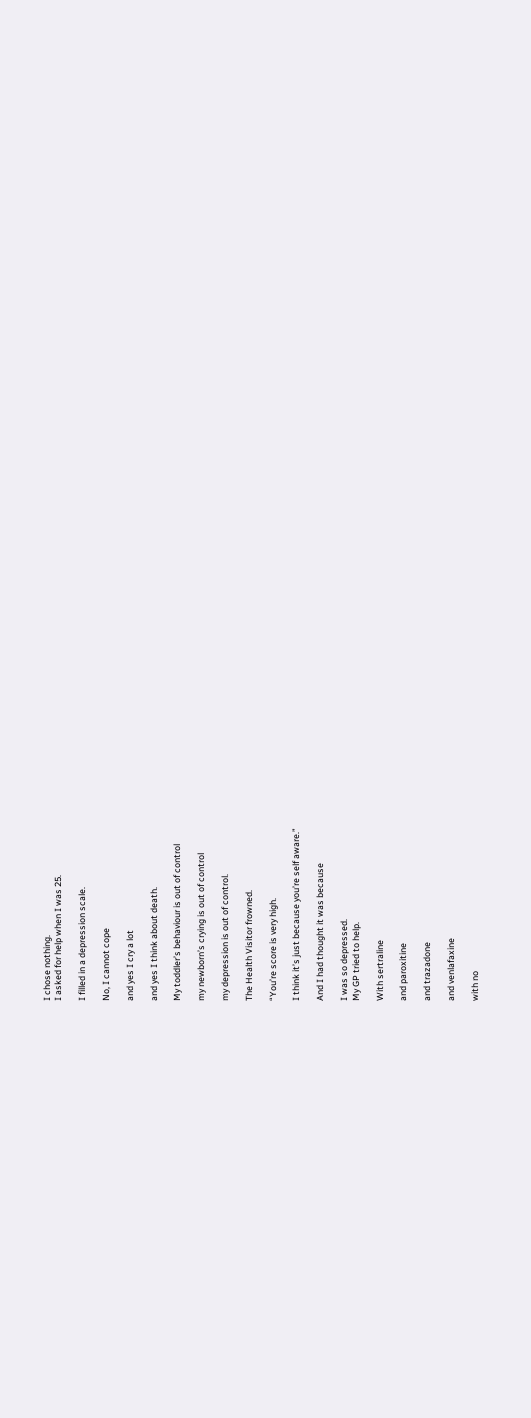I chose nothing.
I asked for help when I was 25.

I filled in a depression scale.

No, I cannot cope

and yes I cry a lot

and yes I think about death.

My toddler’s behaviour is out of control

my newborn’s crying is out of control

my depression is out of control.

The Health Visitor frowned.

“You’re score is very high.

I think it’s just because you’re self aware.”

And I had thought it was because

I was so depressed.
My GP tried to help.

With sertraline

and paroxitine

and trazadone

and venlafaxine

with no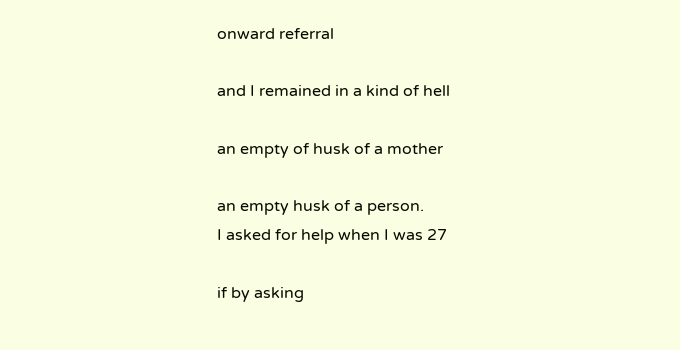onward referral

and I remained in a kind of hell

an empty of husk of a mother

an empty husk of a person.
I asked for help when I was 27

if by asking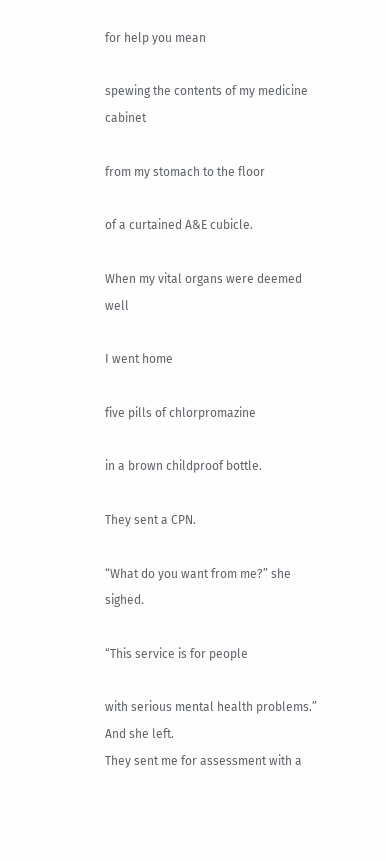for help you mean

spewing the contents of my medicine cabinet

from my stomach to the floor

of a curtained A&E cubicle.

When my vital organs were deemed well

I went home

five pills of chlorpromazine

in a brown childproof bottle.

They sent a CPN.

“What do you want from me?” she sighed.

“This service is for people

with serious mental health problems.”
And she left.
They sent me for assessment with a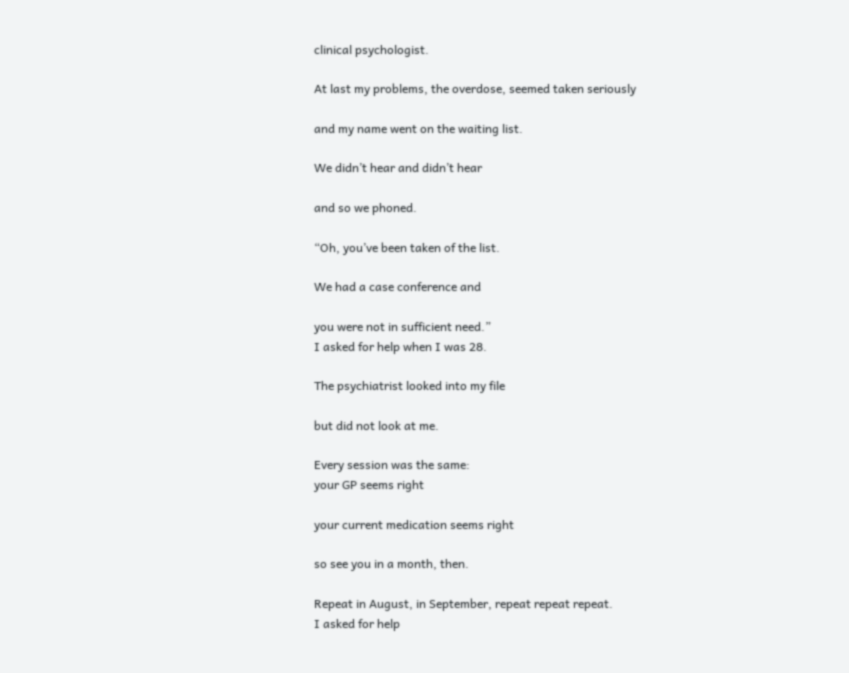clinical psychologist.

At last my problems, the overdose, seemed taken seriously

and my name went on the waiting list.

We didn’t hear and didn’t hear

and so we phoned.

“Oh, you’ve been taken of the list.

We had a case conference and

you were not in sufficient need.”
I asked for help when I was 28.

The psychiatrist looked into my file

but did not look at me.

Every session was the same:
your GP seems right

your current medication seems right

so see you in a month, then.

Repeat in August, in September, repeat repeat repeat.
I asked for help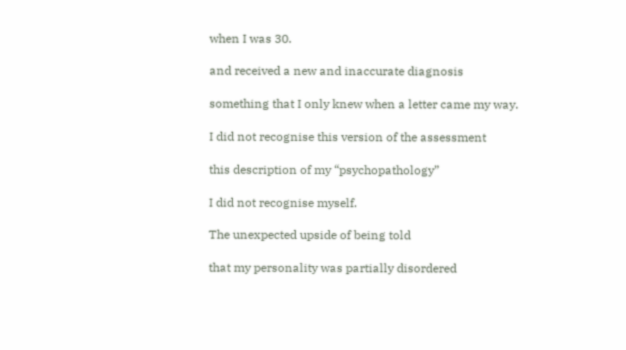when I was 30.

and received a new and inaccurate diagnosis

something that I only knew when a letter came my way.

I did not recognise this version of the assessment

this description of my “psychopathology”

I did not recognise myself.

The unexpected upside of being told

that my personality was partially disordered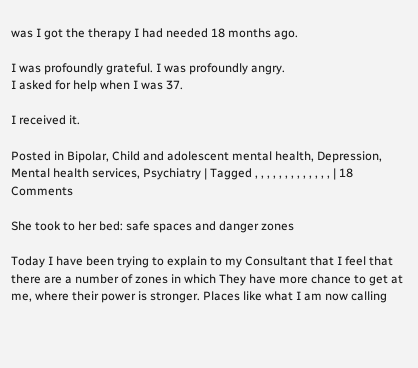was I got the therapy I had needed 18 months ago.

I was profoundly grateful. I was profoundly angry.
I asked for help when I was 37.

I received it.

Posted in Bipolar, Child and adolescent mental health, Depression, Mental health services, Psychiatry | Tagged , , , , , , , , , , , , , | 18 Comments

She took to her bed: safe spaces and danger zones

Today I have been trying to explain to my Consultant that I feel that there are a number of zones in which They have more chance to get at me, where their power is stronger. Places like what I am now calling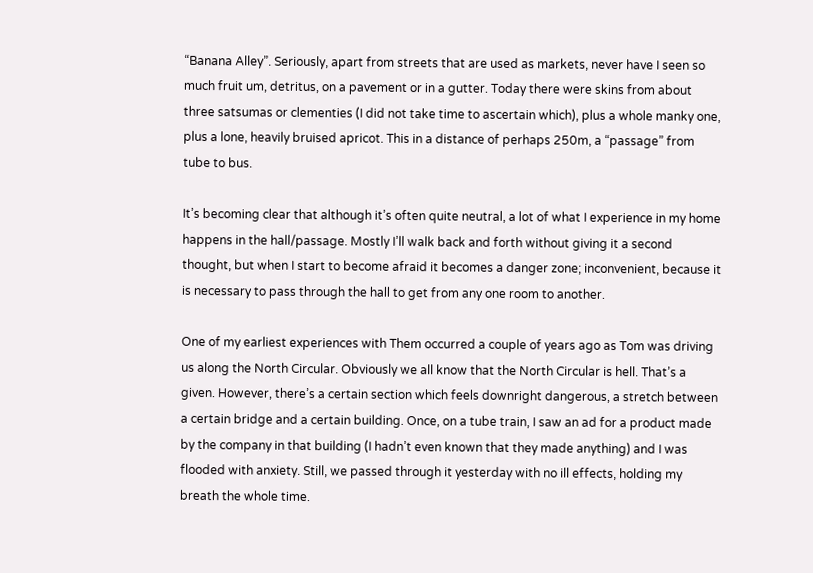“Banana Alley”. Seriously, apart from streets that are used as markets, never have I seen so much fruit um, detritus, on a pavement or in a gutter. Today there were skins from about three satsumas or clementies (I did not take time to ascertain which), plus a whole manky one, plus a lone, heavily bruised apricot. This in a distance of perhaps 250m, a “passage” from tube to bus.

It’s becoming clear that although it’s often quite neutral, a lot of what I experience in my home happens in the hall/passage. Mostly I’ll walk back and forth without giving it a second thought, but when I start to become afraid it becomes a danger zone; inconvenient, because it is necessary to pass through the hall to get from any one room to another.

One of my earliest experiences with Them occurred a couple of years ago as Tom was driving us along the North Circular. Obviously we all know that the North Circular is hell. That’s a given. However, there’s a certain section which feels downright dangerous, a stretch between a certain bridge and a certain building. Once, on a tube train, I saw an ad for a product made by the company in that building (I hadn’t even known that they made anything) and I was flooded with anxiety. Still, we passed through it yesterday with no ill effects, holding my breath the whole time.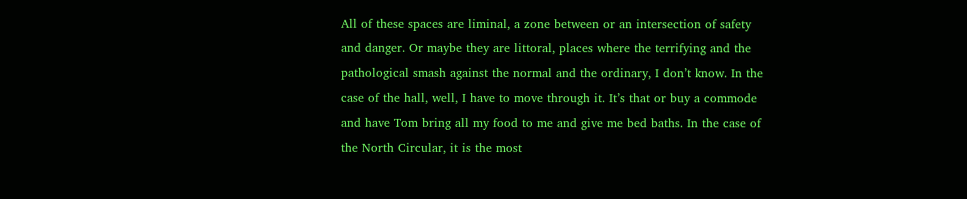All of these spaces are liminal, a zone between or an intersection of safety and danger. Or maybe they are littoral, places where the terrifying and the pathological smash against the normal and the ordinary, I don’t know. In the case of the hall, well, I have to move through it. It’s that or buy a commode and have Tom bring all my food to me and give me bed baths. In the case of the North Circular, it is the most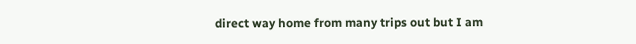direct way home from many trips out but I am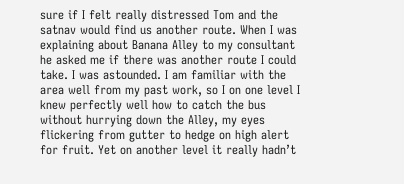sure if I felt really distressed Tom and the satnav would find us another route. When I was explaining about Banana Alley to my consultant he asked me if there was another route I could take. I was astounded. I am familiar with the area well from my past work, so I on one level I knew perfectly well how to catch the bus without hurrying down the Alley, my eyes flickering from gutter to hedge on high alert for fruit. Yet on another level it really hadn’t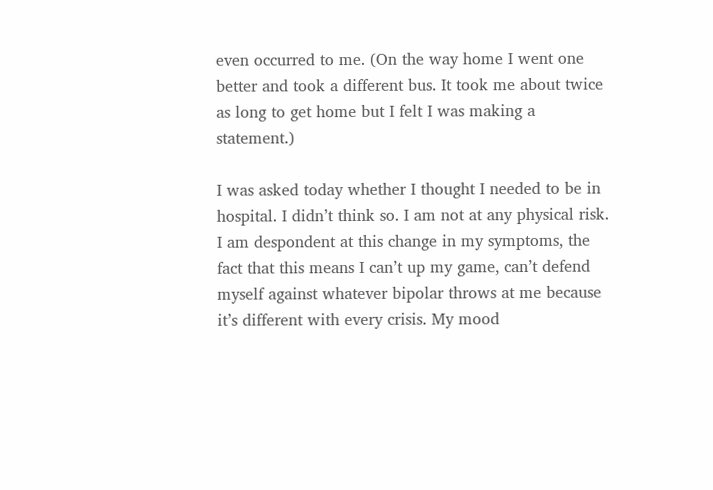even occurred to me. (On the way home I went one better and took a different bus. It took me about twice as long to get home but I felt I was making a statement.)

I was asked today whether I thought I needed to be in hospital. I didn’t think so. I am not at any physical risk. I am despondent at this change in my symptoms, the fact that this means I can’t up my game, can’t defend myself against whatever bipolar throws at me because it’s different with every crisis. My mood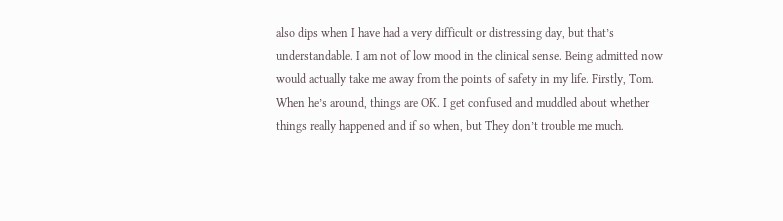also dips when I have had a very difficult or distressing day, but that’s understandable. I am not of low mood in the clinical sense. Being admitted now would actually take me away from the points of safety in my life. Firstly, Tom. When he’s around, things are OK. I get confused and muddled about whether things really happened and if so when, but They don’t trouble me much.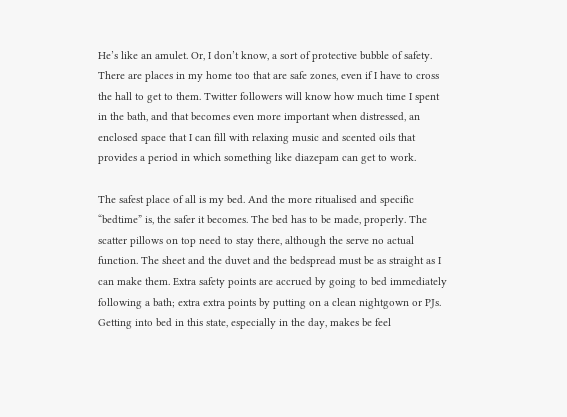He’s like an amulet. Or, I don’t know, a sort of protective bubble of safety. There are places in my home too that are safe zones, even if I have to cross the hall to get to them. Twitter followers will know how much time I spent in the bath, and that becomes even more important when distressed, an enclosed space that I can fill with relaxing music and scented oils that provides a period in which something like diazepam can get to work.

The safest place of all is my bed. And the more ritualised and specific “bedtime” is, the safer it becomes. The bed has to be made, properly. The scatter pillows on top need to stay there, although the serve no actual function. The sheet and the duvet and the bedspread must be as straight as I can make them. Extra safety points are accrued by going to bed immediately following a bath; extra extra points by putting on a clean nightgown or PJs. Getting into bed in this state, especially in the day, makes be feel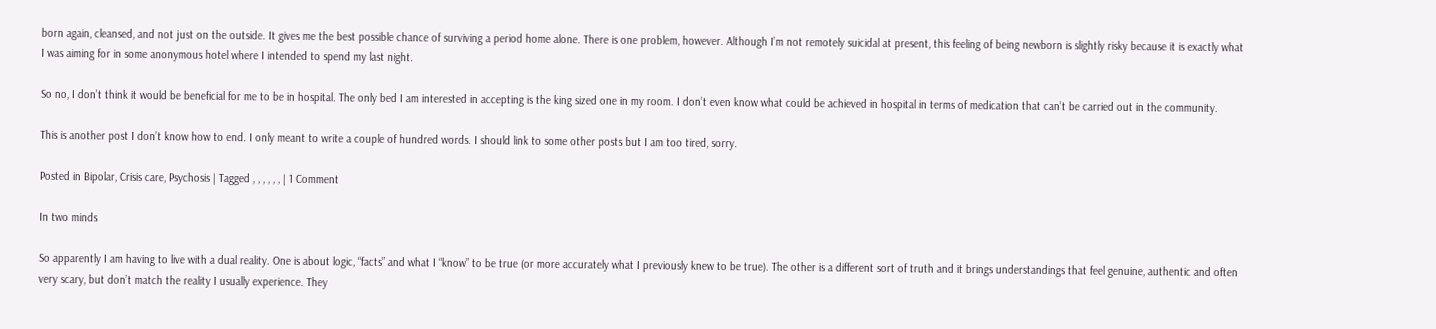born again, cleansed, and not just on the outside. It gives me the best possible chance of surviving a period home alone. There is one problem, however. Although I’m not remotely suicidal at present, this feeling of being newborn is slightly risky because it is exactly what I was aiming for in some anonymous hotel where I intended to spend my last night.

So no, I don’t think it would be beneficial for me to be in hospital. The only bed I am interested in accepting is the king sized one in my room. I don’t even know what could be achieved in hospital in terms of medication that can’t be carried out in the community.

This is another post I don’t know how to end. I only meant to write a couple of hundred words. I should link to some other posts but I am too tired, sorry.

Posted in Bipolar, Crisis care, Psychosis | Tagged , , , , , , | 1 Comment

In two minds

So apparently I am having to live with a dual reality. One is about logic, “facts” and what I “know” to be true (or more accurately what I previously knew to be true). The other is a different sort of truth and it brings understandings that feel genuine, authentic and often very scary, but don’t match the reality I usually experience. They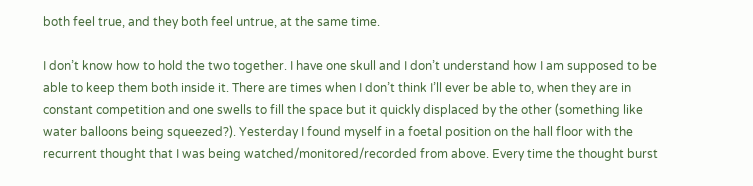both feel true, and they both feel untrue, at the same time.

I don’t know how to hold the two together. I have one skull and I don’t understand how I am supposed to be able to keep them both inside it. There are times when I don’t think I’ll ever be able to, when they are in constant competition and one swells to fill the space but it quickly displaced by the other (something like water balloons being squeezed?). Yesterday I found myself in a foetal position on the hall floor with the recurrent thought that I was being watched/monitored/recorded from above. Every time the thought burst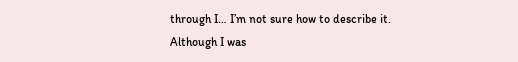through I… I’m not sure how to describe it. Although I was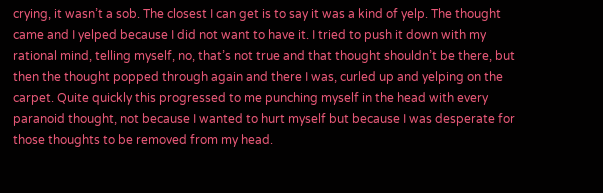crying, it wasn’t a sob. The closest I can get is to say it was a kind of yelp. The thought came and I yelped because I did not want to have it. I tried to push it down with my rational mind, telling myself, no, that’s not true and that thought shouldn’t be there, but then the thought popped through again and there I was, curled up and yelping on the carpet. Quite quickly this progressed to me punching myself in the head with every paranoid thought, not because I wanted to hurt myself but because I was desperate for those thoughts to be removed from my head.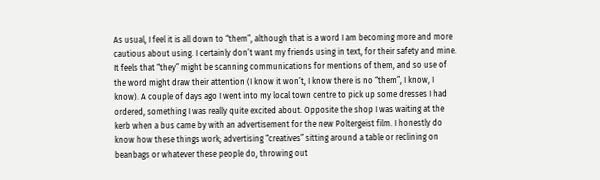As usual, I feel it is all down to “them”, although that is a word I am becoming more and more cautious about using. I certainly don’t want my friends using in text, for their safety and mine. It feels that “they” might be scanning communications for mentions of them, and so use of the word might draw their attention (I know it won’t, I know there is no “them”, I know, I know). A couple of days ago I went into my local town centre to pick up some dresses I had ordered, something I was really quite excited about. Opposite the shop I was waiting at the kerb when a bus came by with an advertisement for the new Poltergeist film. I honestly do know how these things work; advertising “creatives” sitting around a table or reclining on beanbags or whatever these people do, throwing out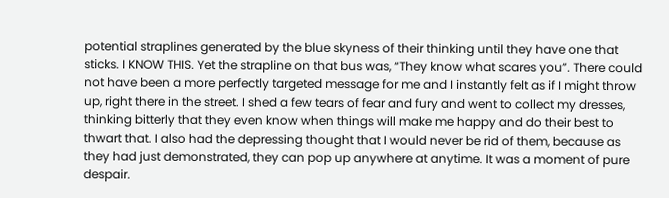potential straplines generated by the blue skyness of their thinking until they have one that sticks. I KNOW THIS. Yet the strapline on that bus was, “They know what scares you”. There could not have been a more perfectly targeted message for me and I instantly felt as if I might throw up, right there in the street. I shed a few tears of fear and fury and went to collect my dresses, thinking bitterly that they even know when things will make me happy and do their best to thwart that. I also had the depressing thought that I would never be rid of them, because as they had just demonstrated, they can pop up anywhere at anytime. It was a moment of pure despair.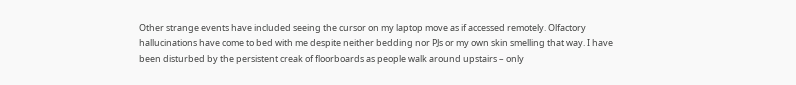Other strange events have included seeing the cursor on my laptop move as if accessed remotely. Olfactory hallucinations have come to bed with me despite neither bedding nor PJs or my own skin smelling that way. I have been disturbed by the persistent creak of floorboards as people walk around upstairs – only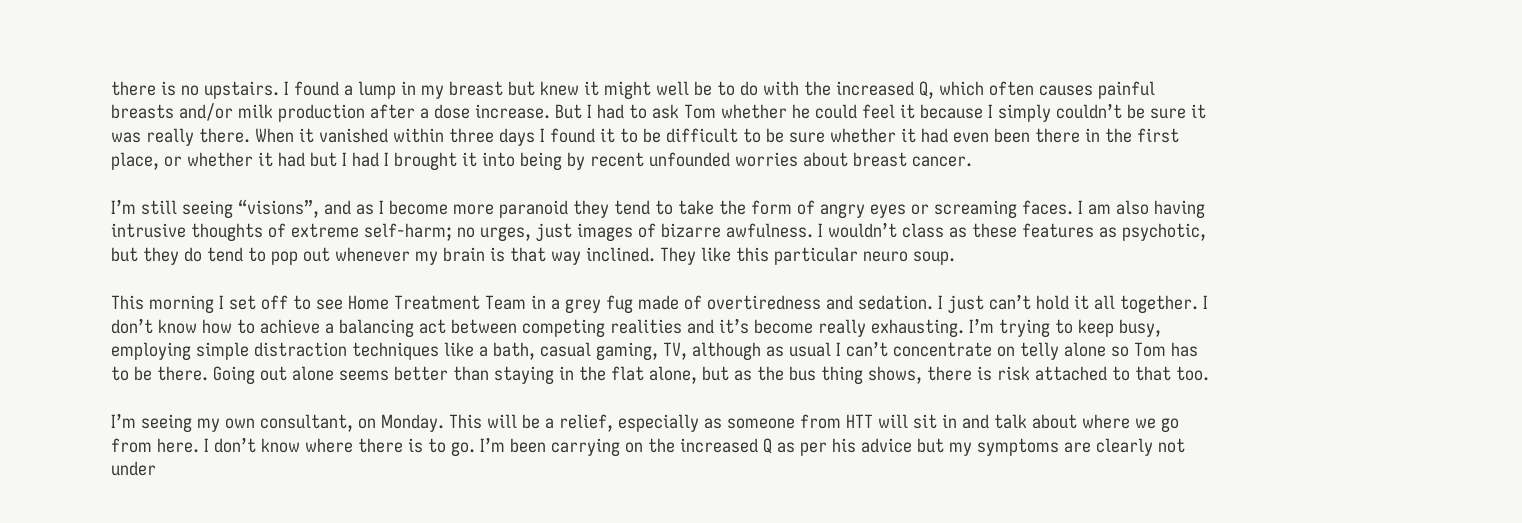there is no upstairs. I found a lump in my breast but knew it might well be to do with the increased Q, which often causes painful breasts and/or milk production after a dose increase. But I had to ask Tom whether he could feel it because I simply couldn’t be sure it was really there. When it vanished within three days I found it to be difficult to be sure whether it had even been there in the first place, or whether it had but I had I brought it into being by recent unfounded worries about breast cancer.

I’m still seeing “visions”, and as I become more paranoid they tend to take the form of angry eyes or screaming faces. I am also having intrusive thoughts of extreme self-harm; no urges, just images of bizarre awfulness. I wouldn’t class as these features as psychotic, but they do tend to pop out whenever my brain is that way inclined. They like this particular neuro soup.

This morning I set off to see Home Treatment Team in a grey fug made of overtiredness and sedation. I just can’t hold it all together. I don’t know how to achieve a balancing act between competing realities and it’s become really exhausting. I’m trying to keep busy, employing simple distraction techniques like a bath, casual gaming, TV, although as usual I can’t concentrate on telly alone so Tom has to be there. Going out alone seems better than staying in the flat alone, but as the bus thing shows, there is risk attached to that too.

I’m seeing my own consultant, on Monday. This will be a relief, especially as someone from HTT will sit in and talk about where we go from here. I don’t know where there is to go. I’m been carrying on the increased Q as per his advice but my symptoms are clearly not under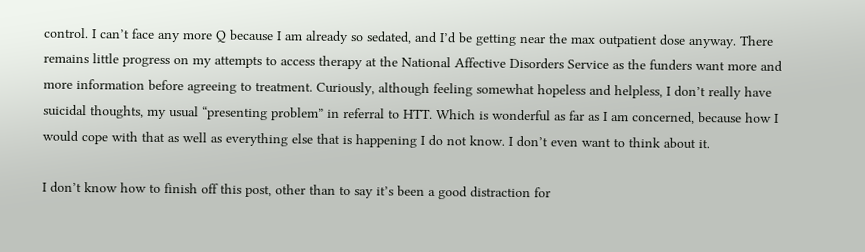control. I can’t face any more Q because I am already so sedated, and I’d be getting near the max outpatient dose anyway. There remains little progress on my attempts to access therapy at the National Affective Disorders Service as the funders want more and more information before agreeing to treatment. Curiously, although feeling somewhat hopeless and helpless, I don’t really have suicidal thoughts, my usual “presenting problem” in referral to HTT. Which is wonderful as far as I am concerned, because how I would cope with that as well as everything else that is happening I do not know. I don’t even want to think about it.

I don’t know how to finish off this post, other than to say it’s been a good distraction for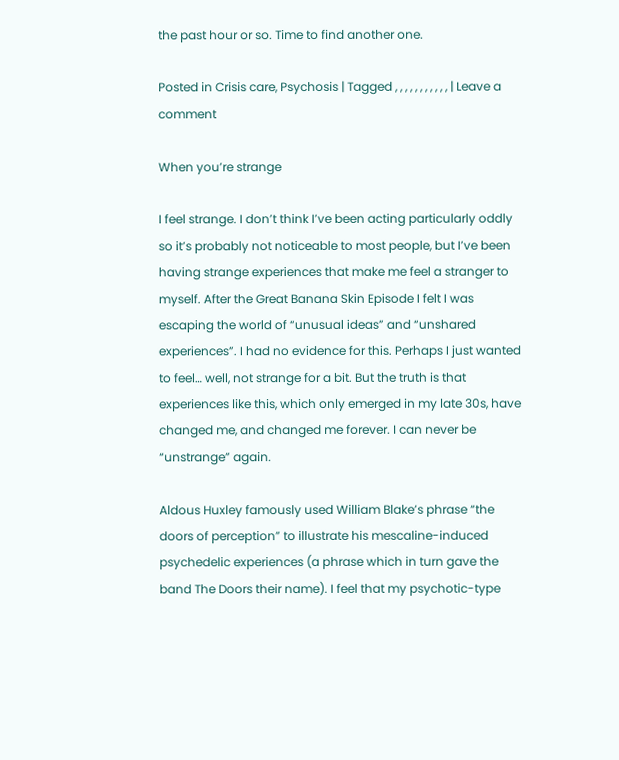the past hour or so. Time to find another one.

Posted in Crisis care, Psychosis | Tagged , , , , , , , , , , , | Leave a comment

When you’re strange

I feel strange. I don’t think I’ve been acting particularly oddly so it’s probably not noticeable to most people, but I’ve been having strange experiences that make me feel a stranger to myself. After the Great Banana Skin Episode I felt I was escaping the world of “unusual ideas” and “unshared experiences”. I had no evidence for this. Perhaps I just wanted to feel… well, not strange for a bit. But the truth is that experiences like this, which only emerged in my late 30s, have changed me, and changed me forever. I can never be “unstrange” again.

Aldous Huxley famously used William Blake’s phrase “the doors of perception” to illustrate his mescaline-induced psychedelic experiences (a phrase which in turn gave the band The Doors their name). I feel that my psychotic-type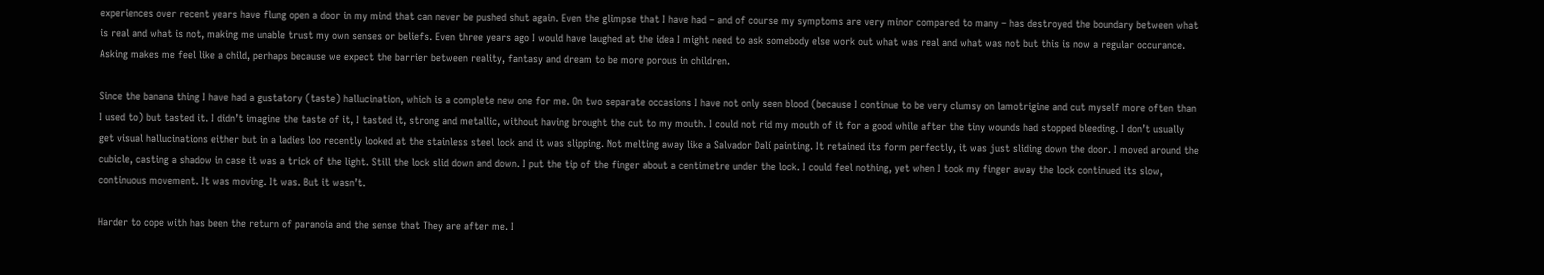experiences over recent years have flung open a door in my mind that can never be pushed shut again. Even the glimpse that I have had – and of course my symptoms are very minor compared to many – has destroyed the boundary between what is real and what is not, making me unable trust my own senses or beliefs. Even three years ago I would have laughed at the idea I might need to ask somebody else work out what was real and what was not but this is now a regular occurance. Asking makes me feel like a child, perhaps because we expect the barrier between reality, fantasy and dream to be more porous in children.

Since the banana thing I have had a gustatory (taste) hallucination, which is a complete new one for me. On two separate occasions I have not only seen blood (because I continue to be very clumsy on lamotrigine and cut myself more often than I used to) but tasted it. I didn’t imagine the taste of it, I tasted it, strong and metallic, without having brought the cut to my mouth. I could not rid my mouth of it for a good while after the tiny wounds had stopped bleeding. I don’t usually get visual hallucinations either but in a ladies loo recently looked at the stainless steel lock and it was slipping. Not melting away like a Salvador Dalí painting. It retained its form perfectly, it was just sliding down the door. I moved around the cubicle, casting a shadow in case it was a trick of the light. Still the lock slid down and down. I put the tip of the finger about a centimetre under the lock. I could feel nothing, yet when I took my finger away the lock continued its slow, continuous movement. It was moving. It was. But it wasn’t.

Harder to cope with has been the return of paranoia and the sense that They are after me. I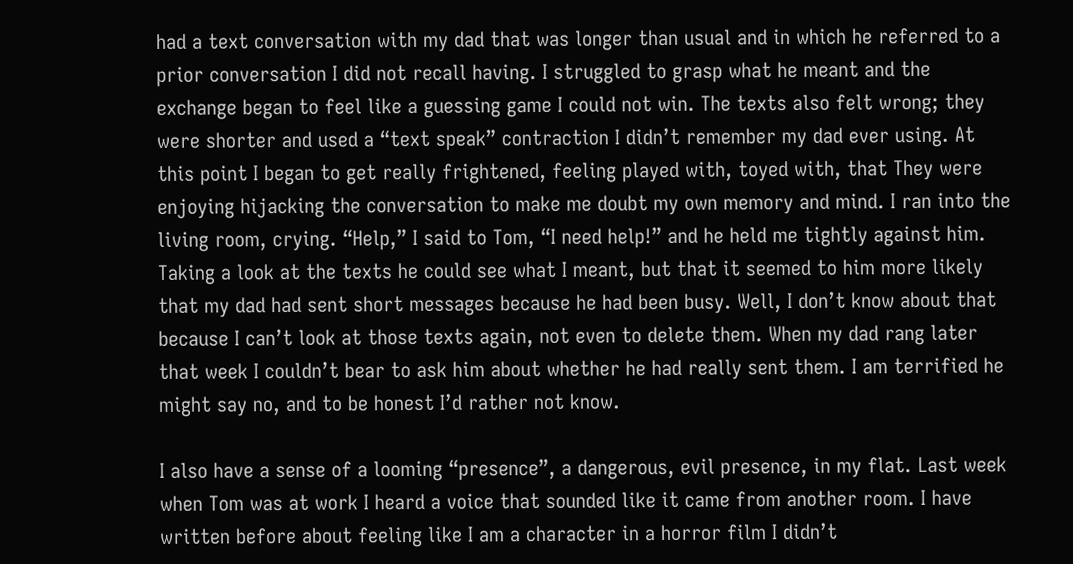had a text conversation with my dad that was longer than usual and in which he referred to a prior conversation I did not recall having. I struggled to grasp what he meant and the exchange began to feel like a guessing game I could not win. The texts also felt wrong; they were shorter and used a “text speak” contraction I didn’t remember my dad ever using. At this point I began to get really frightened, feeling played with, toyed with, that They were enjoying hijacking the conversation to make me doubt my own memory and mind. I ran into the living room, crying. “Help,” I said to Tom, “I need help!” and he held me tightly against him. Taking a look at the texts he could see what I meant, but that it seemed to him more likely that my dad had sent short messages because he had been busy. Well, I don’t know about that because I can’t look at those texts again, not even to delete them. When my dad rang later that week I couldn’t bear to ask him about whether he had really sent them. I am terrified he might say no, and to be honest I’d rather not know.

I also have a sense of a looming “presence”, a dangerous, evil presence, in my flat. Last week when Tom was at work I heard a voice that sounded like it came from another room. I have written before about feeling like I am a character in a horror film I didn’t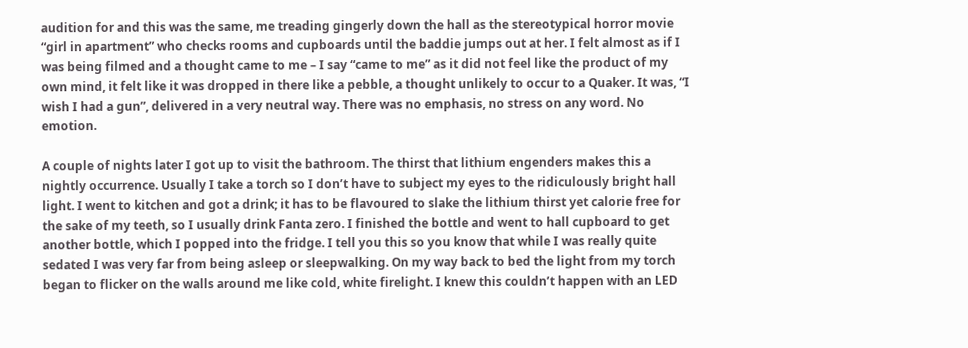audition for and this was the same, me treading gingerly down the hall as the stereotypical horror movie “girl in apartment” who checks rooms and cupboards until the baddie jumps out at her. I felt almost as if I was being filmed and a thought came to me – I say “came to me” as it did not feel like the product of my own mind, it felt like it was dropped in there like a pebble, a thought unlikely to occur to a Quaker. It was, “I wish I had a gun”, delivered in a very neutral way. There was no emphasis, no stress on any word. No emotion.

A couple of nights later I got up to visit the bathroom. The thirst that lithium engenders makes this a nightly occurrence. Usually I take a torch so I don’t have to subject my eyes to the ridiculously bright hall light. I went to kitchen and got a drink; it has to be flavoured to slake the lithium thirst yet calorie free for the sake of my teeth, so I usually drink Fanta zero. I finished the bottle and went to hall cupboard to get another bottle, which I popped into the fridge. I tell you this so you know that while I was really quite sedated I was very far from being asleep or sleepwalking. On my way back to bed the light from my torch began to flicker on the walls around me like cold, white firelight. I knew this couldn’t happen with an LED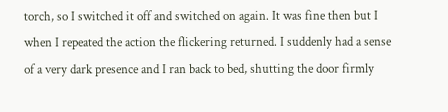torch, so I switched it off and switched on again. It was fine then but I when I repeated the action the flickering returned. I suddenly had a sense of a very dark presence and I ran back to bed, shutting the door firmly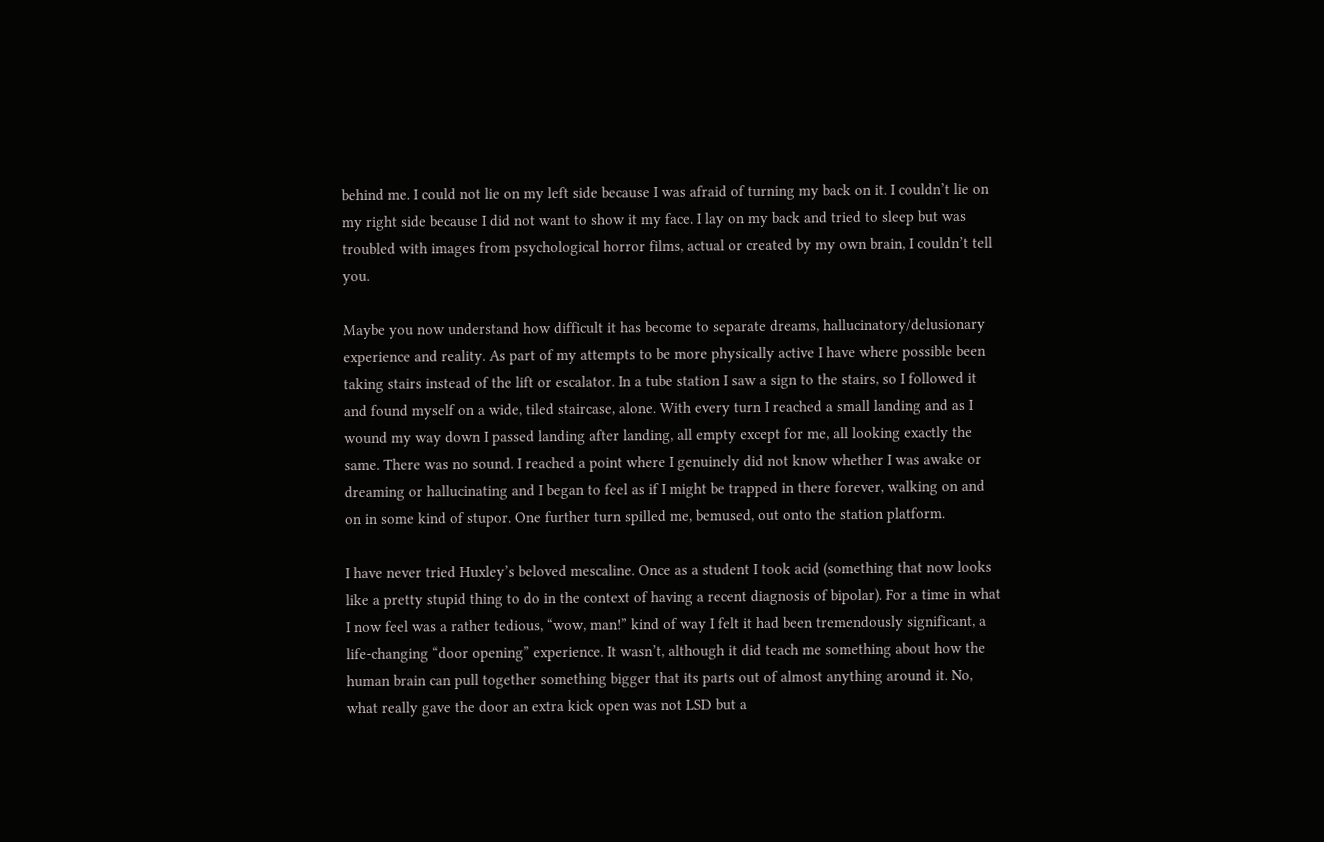behind me. I could not lie on my left side because I was afraid of turning my back on it. I couldn’t lie on my right side because I did not want to show it my face. I lay on my back and tried to sleep but was troubled with images from psychological horror films, actual or created by my own brain, I couldn’t tell you.

Maybe you now understand how difficult it has become to separate dreams, hallucinatory/delusionary experience and reality. As part of my attempts to be more physically active I have where possible been taking stairs instead of the lift or escalator. In a tube station I saw a sign to the stairs, so I followed it and found myself on a wide, tiled staircase, alone. With every turn I reached a small landing and as I wound my way down I passed landing after landing, all empty except for me, all looking exactly the same. There was no sound. I reached a point where I genuinely did not know whether I was awake or dreaming or hallucinating and I began to feel as if I might be trapped in there forever, walking on and on in some kind of stupor. One further turn spilled me, bemused, out onto the station platform.

I have never tried Huxley’s beloved mescaline. Once as a student I took acid (something that now looks like a pretty stupid thing to do in the context of having a recent diagnosis of bipolar). For a time in what I now feel was a rather tedious, “wow, man!” kind of way I felt it had been tremendously significant, a life-changing “door opening” experience. It wasn’t, although it did teach me something about how the human brain can pull together something bigger that its parts out of almost anything around it. No, what really gave the door an extra kick open was not LSD but a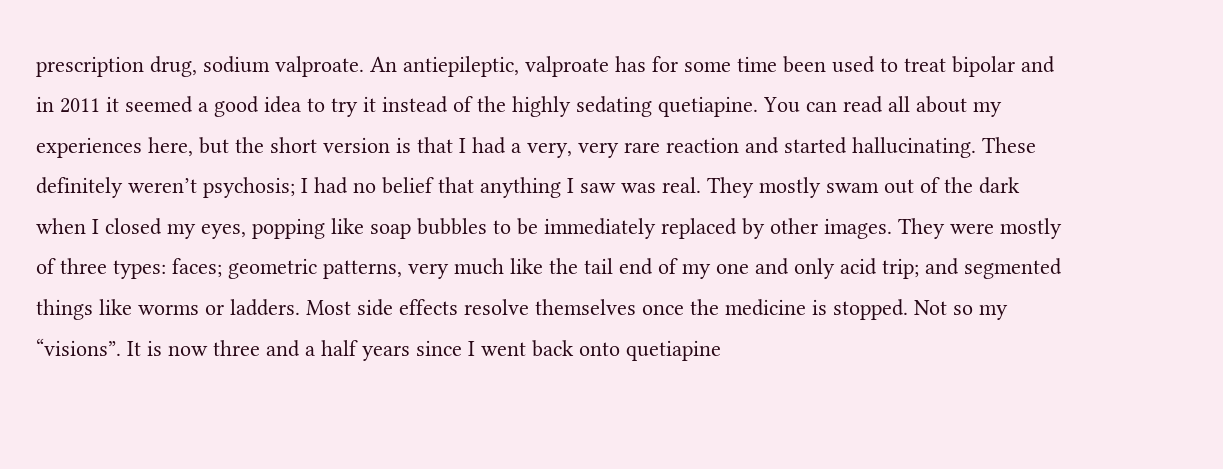prescription drug, sodium valproate. An antiepileptic, valproate has for some time been used to treat bipolar and in 2011 it seemed a good idea to try it instead of the highly sedating quetiapine. You can read all about my experiences here, but the short version is that I had a very, very rare reaction and started hallucinating. These definitely weren’t psychosis; I had no belief that anything I saw was real. They mostly swam out of the dark when I closed my eyes, popping like soap bubbles to be immediately replaced by other images. They were mostly of three types: faces; geometric patterns, very much like the tail end of my one and only acid trip; and segmented things like worms or ladders. Most side effects resolve themselves once the medicine is stopped. Not so my “visions”. It is now three and a half years since I went back onto quetiapine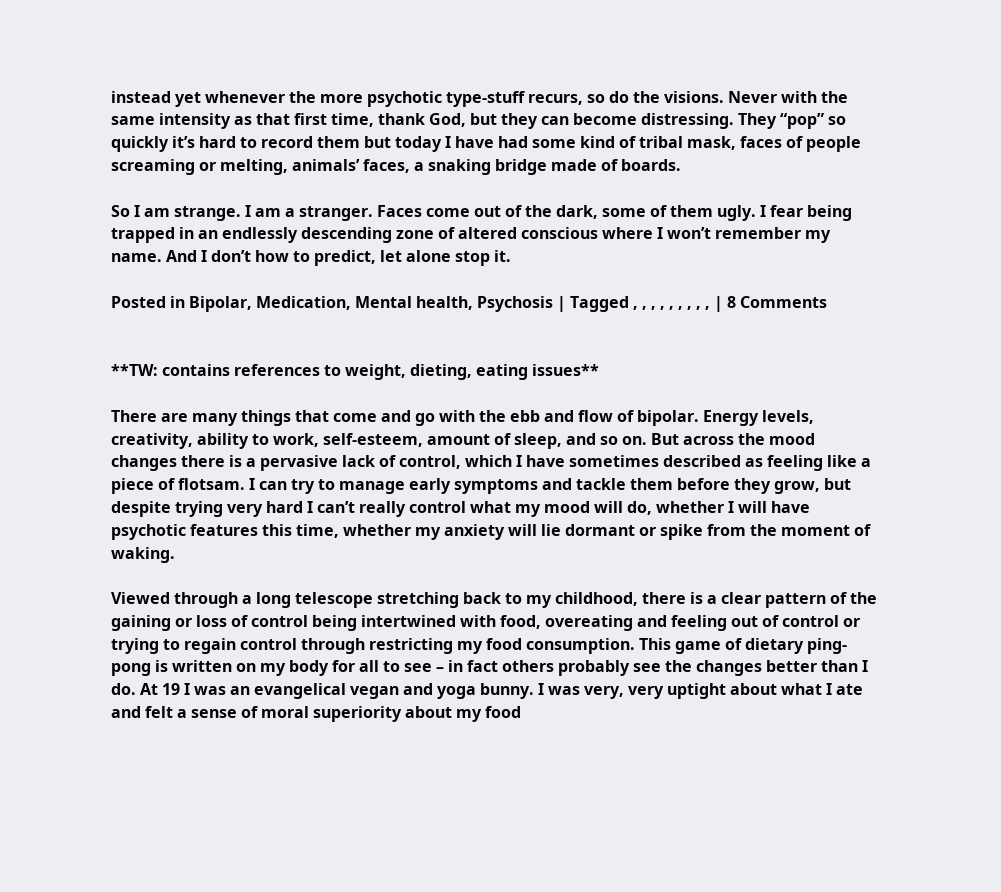instead yet whenever the more psychotic type-stuff recurs, so do the visions. Never with the same intensity as that first time, thank God, but they can become distressing. They “pop” so quickly it’s hard to record them but today I have had some kind of tribal mask, faces of people screaming or melting, animals’ faces, a snaking bridge made of boards.

So I am strange. I am a stranger. Faces come out of the dark, some of them ugly. I fear being trapped in an endlessly descending zone of altered conscious where I won’t remember my name. And I don’t how to predict, let alone stop it.

Posted in Bipolar, Medication, Mental health, Psychosis | Tagged , , , , , , , , , | 8 Comments


**TW: contains references to weight, dieting, eating issues**

There are many things that come and go with the ebb and flow of bipolar. Energy levels, creativity, ability to work, self-esteem, amount of sleep, and so on. But across the mood changes there is a pervasive lack of control, which I have sometimes described as feeling like a piece of flotsam. I can try to manage early symptoms and tackle them before they grow, but despite trying very hard I can’t really control what my mood will do, whether I will have psychotic features this time, whether my anxiety will lie dormant or spike from the moment of waking.

Viewed through a long telescope stretching back to my childhood, there is a clear pattern of the gaining or loss of control being intertwined with food, overeating and feeling out of control or trying to regain control through restricting my food consumption. This game of dietary ping-pong is written on my body for all to see – in fact others probably see the changes better than I do. At 19 I was an evangelical vegan and yoga bunny. I was very, very uptight about what I ate and felt a sense of moral superiority about my food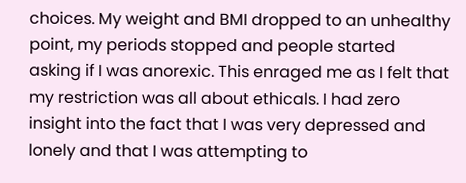choices. My weight and BMI dropped to an unhealthy point, my periods stopped and people started asking if I was anorexic. This enraged me as I felt that my restriction was all about ethicals. I had zero insight into the fact that I was very depressed and lonely and that I was attempting to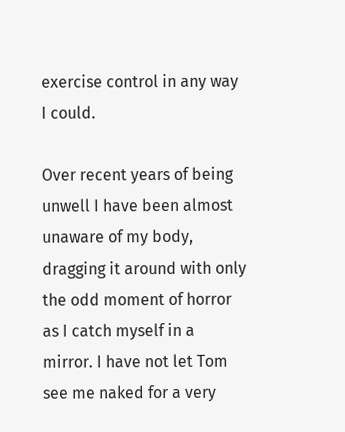exercise control in any way I could.

Over recent years of being unwell I have been almost unaware of my body, dragging it around with only the odd moment of horror as I catch myself in a mirror. I have not let Tom see me naked for a very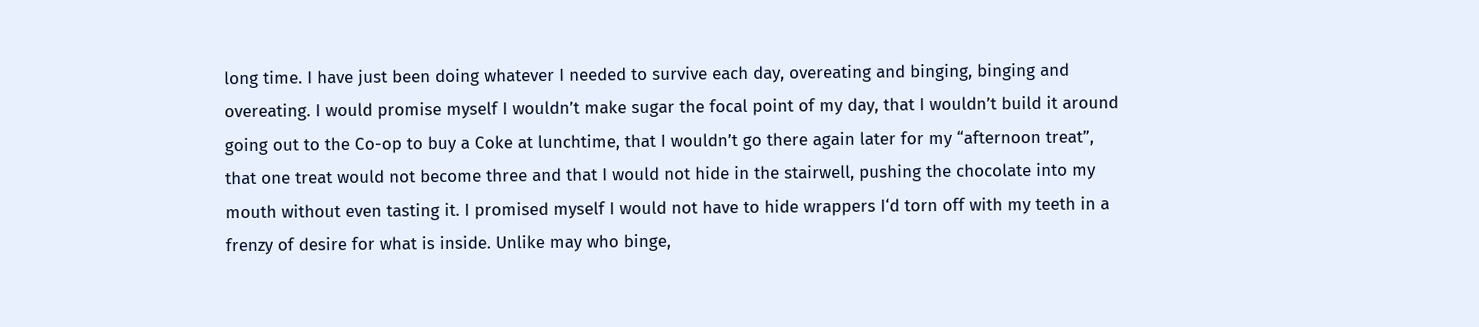long time. I have just been doing whatever I needed to survive each day, overeating and binging, binging and overeating. I would promise myself I wouldn’t make sugar the focal point of my day, that I wouldn’t build it around going out to the Co-op to buy a Coke at lunchtime, that I wouldn’t go there again later for my “afternoon treat”, that one treat would not become three and that I would not hide in the stairwell, pushing the chocolate into my mouth without even tasting it. I promised myself I would not have to hide wrappers I‘d torn off with my teeth in a frenzy of desire for what is inside. Unlike may who binge,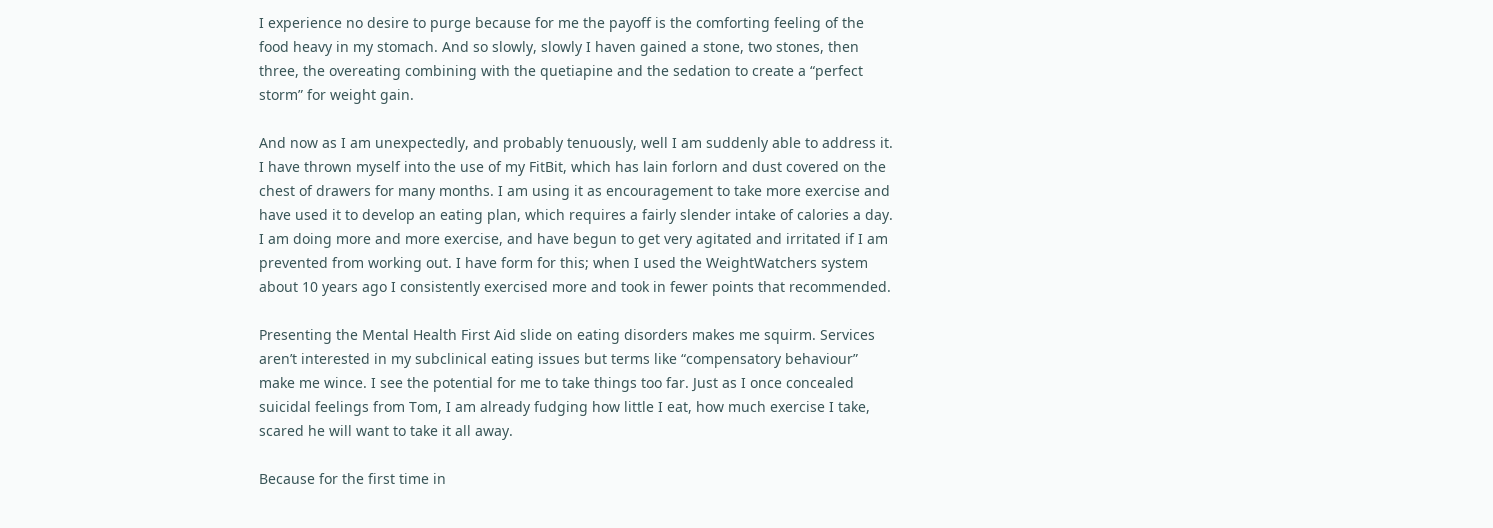I experience no desire to purge because for me the payoff is the comforting feeling of the food heavy in my stomach. And so slowly, slowly I haven gained a stone, two stones, then three, the overeating combining with the quetiapine and the sedation to create a “perfect storm” for weight gain.

And now as I am unexpectedly, and probably tenuously, well I am suddenly able to address it. I have thrown myself into the use of my FitBit, which has lain forlorn and dust covered on the chest of drawers for many months. I am using it as encouragement to take more exercise and have used it to develop an eating plan, which requires a fairly slender intake of calories a day. I am doing more and more exercise, and have begun to get very agitated and irritated if I am prevented from working out. I have form for this; when I used the WeightWatchers system about 10 years ago I consistently exercised more and took in fewer points that recommended.

Presenting the Mental Health First Aid slide on eating disorders makes me squirm. Services aren’t interested in my subclinical eating issues but terms like “compensatory behaviour” make me wince. I see the potential for me to take things too far. Just as I once concealed suicidal feelings from Tom, I am already fudging how little I eat, how much exercise I take, scared he will want to take it all away.

Because for the first time in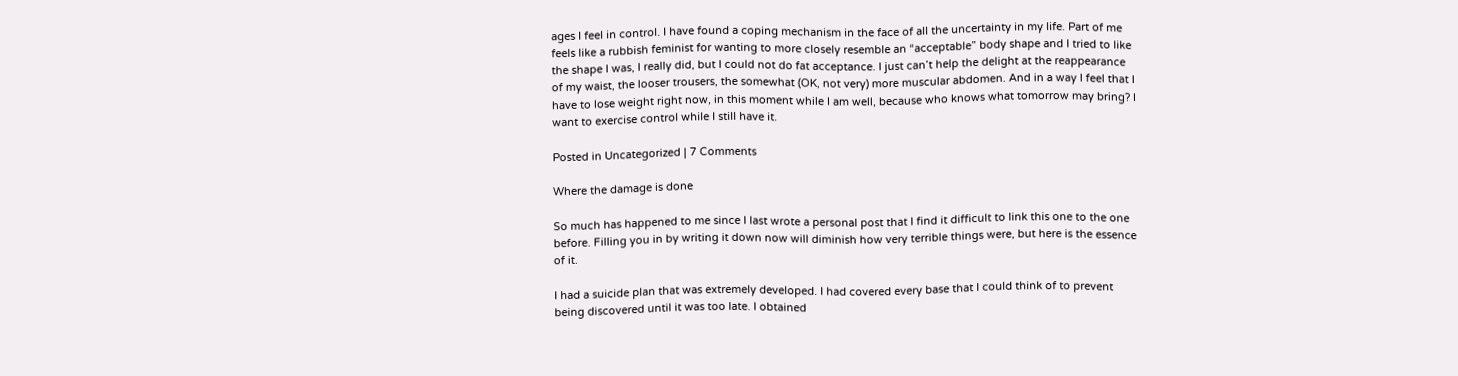ages I feel in control. I have found a coping mechanism in the face of all the uncertainty in my life. Part of me feels like a rubbish feminist for wanting to more closely resemble an “acceptable” body shape and I tried to like the shape I was, I really did, but I could not do fat acceptance. I just can’t help the delight at the reappearance of my waist, the looser trousers, the somewhat (OK, not very) more muscular abdomen. And in a way I feel that I have to lose weight right now, in this moment while I am well, because who knows what tomorrow may bring? I want to exercise control while I still have it.

Posted in Uncategorized | 7 Comments

Where the damage is done

So much has happened to me since I last wrote a personal post that I find it difficult to link this one to the one before. Filling you in by writing it down now will diminish how very terrible things were, but here is the essence of it.

I had a suicide plan that was extremely developed. I had covered every base that I could think of to prevent being discovered until it was too late. I obtained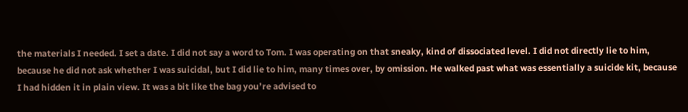the materials I needed. I set a date. I did not say a word to Tom. I was operating on that sneaky, kind of dissociated level. I did not directly lie to him, because he did not ask whether I was suicidal, but I did lie to him, many times over, by omission. He walked past what was essentially a suicide kit, because I had hidden it in plain view. It was a bit like the bag you’re advised to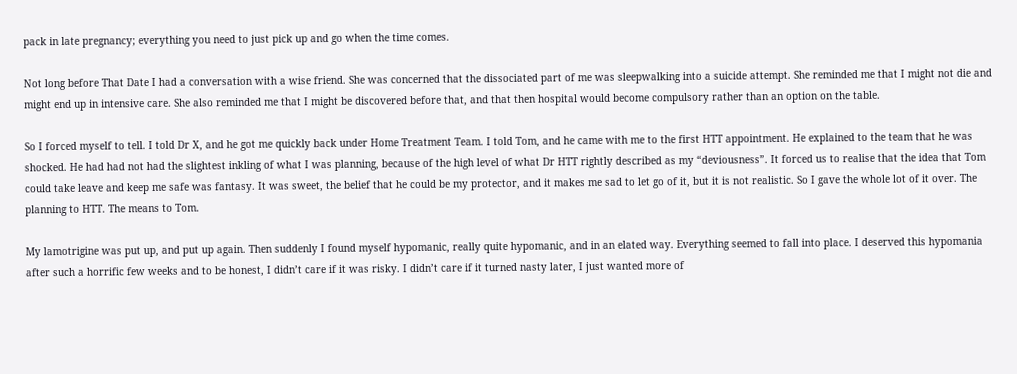pack in late pregnancy; everything you need to just pick up and go when the time comes.

Not long before That Date I had a conversation with a wise friend. She was concerned that the dissociated part of me was sleepwalking into a suicide attempt. She reminded me that I might not die and might end up in intensive care. She also reminded me that I might be discovered before that, and that then hospital would become compulsory rather than an option on the table.

So I forced myself to tell. I told Dr X, and he got me quickly back under Home Treatment Team. I told Tom, and he came with me to the first HTT appointment. He explained to the team that he was shocked. He had had not had the slightest inkling of what I was planning, because of the high level of what Dr HTT rightly described as my “deviousness”. It forced us to realise that the idea that Tom could take leave and keep me safe was fantasy. It was sweet, the belief that he could be my protector, and it makes me sad to let go of it, but it is not realistic. So I gave the whole lot of it over. The planning to HTT. The means to Tom.

My lamotrigine was put up, and put up again. Then suddenly I found myself hypomanic, really quite hypomanic, and in an elated way. Everything seemed to fall into place. I deserved this hypomania after such a horrific few weeks and to be honest, I didn’t care if it was risky. I didn’t care if it turned nasty later, I just wanted more of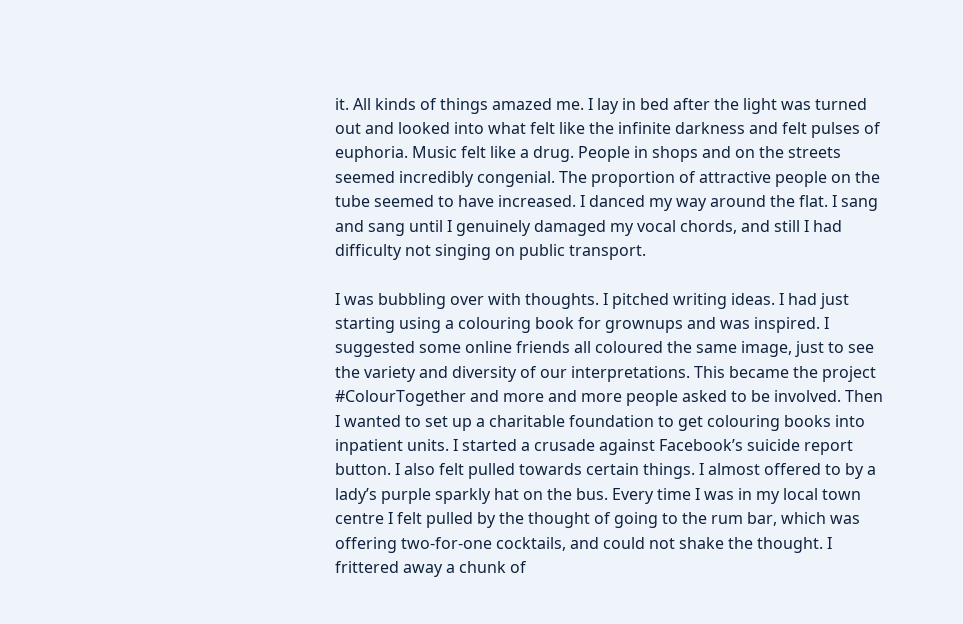it. All kinds of things amazed me. I lay in bed after the light was turned out and looked into what felt like the infinite darkness and felt pulses of euphoria. Music felt like a drug. People in shops and on the streets seemed incredibly congenial. The proportion of attractive people on the tube seemed to have increased. I danced my way around the flat. I sang and sang until I genuinely damaged my vocal chords, and still I had difficulty not singing on public transport.

I was bubbling over with thoughts. I pitched writing ideas. I had just starting using a colouring book for grownups and was inspired. I suggested some online friends all coloured the same image, just to see the variety and diversity of our interpretations. This became the project #ColourTogether and more and more people asked to be involved. Then I wanted to set up a charitable foundation to get colouring books into inpatient units. I started a crusade against Facebook’s suicide report button. I also felt pulled towards certain things. I almost offered to by a lady’s purple sparkly hat on the bus. Every time I was in my local town centre I felt pulled by the thought of going to the rum bar, which was offering two-for-one cocktails, and could not shake the thought. I frittered away a chunk of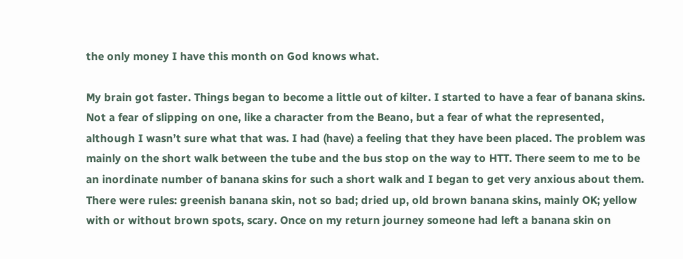the only money I have this month on God knows what.

My brain got faster. Things began to become a little out of kilter. I started to have a fear of banana skins. Not a fear of slipping on one, like a character from the Beano, but a fear of what the represented, although I wasn’t sure what that was. I had (have) a feeling that they have been placed. The problem was mainly on the short walk between the tube and the bus stop on the way to HTT. There seem to me to be an inordinate number of banana skins for such a short walk and I began to get very anxious about them. There were rules: greenish banana skin, not so bad; dried up, old brown banana skins, mainly OK; yellow with or without brown spots, scary. Once on my return journey someone had left a banana skin on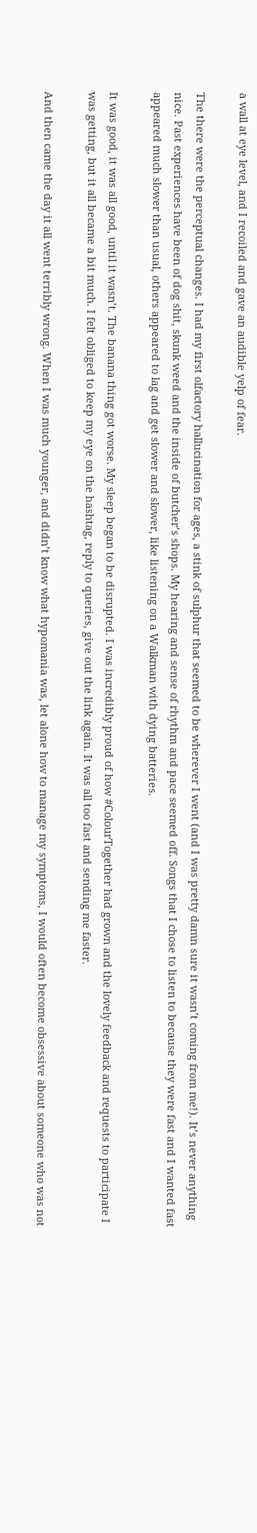a wall at eye level, and I recoiled and gave an audible yelp of fear.

The there were the perceptual changes. I had my first olfactory hallucination for ages, a stink of sulphur that seemed to be wherever I went (and I was pretty damn sure it wasn’t coming from me!). It’s never anything nice. Past experiences have been of dog shit, skunk weed and the inside of butcher’s shops. My hearing and sense of rhythm and pace seemed off. Songs that I chose to listen to because they were fast and I wanted fast appeared much slower than usual, others appeared to lag and get slower and slower, like listening on a Walkman with dying batteries.

It was good, it was all good, until it wasn’t. The banana thing got worse. My sleep began to be disrupted. I was incredibly proud of how #ColourTogether had grown and the lovely feedback and requests to participate I was getting, but it all became a bit much. I felt obliged to keep my eye on the hashtag, reply to queries, give out the link again. It was all too fast and sending me faster.

And then came the day it all went terribly wrong. When I was much younger, and didn’t know what hypomania was, let alone how to manage my symptoms, I would often become obsessive about someone who was not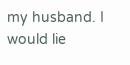my husband. I would lie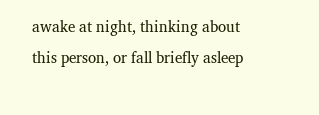awake at night, thinking about this person, or fall briefly asleep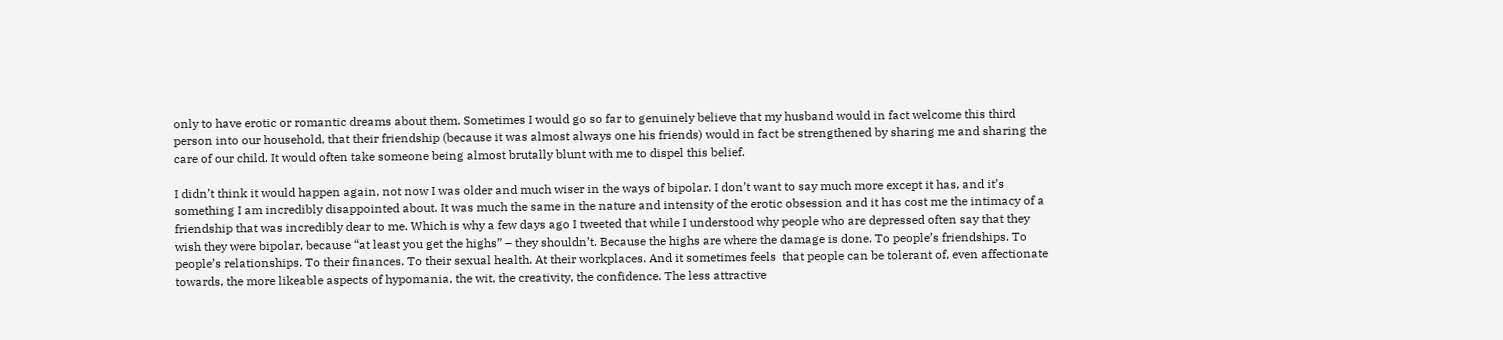only to have erotic or romantic dreams about them. Sometimes I would go so far to genuinely believe that my husband would in fact welcome this third person into our household, that their friendship (because it was almost always one his friends) would in fact be strengthened by sharing me and sharing the care of our child. It would often take someone being almost brutally blunt with me to dispel this belief.

I didn’t think it would happen again, not now I was older and much wiser in the ways of bipolar. I don’t want to say much more except it has, and it’s something I am incredibly disappointed about. It was much the same in the nature and intensity of the erotic obsession and it has cost me the intimacy of a friendship that was incredibly dear to me. Which is why a few days ago I tweeted that while I understood why people who are depressed often say that they wish they were bipolar, because “at least you get the highs” – they shouldn’t. Because the highs are where the damage is done. To people’s friendships. To people’s relationships. To their finances. To their sexual health. At their workplaces. And it sometimes feels  that people can be tolerant of, even affectionate towards, the more likeable aspects of hypomania, the wit, the creativity, the confidence. The less attractive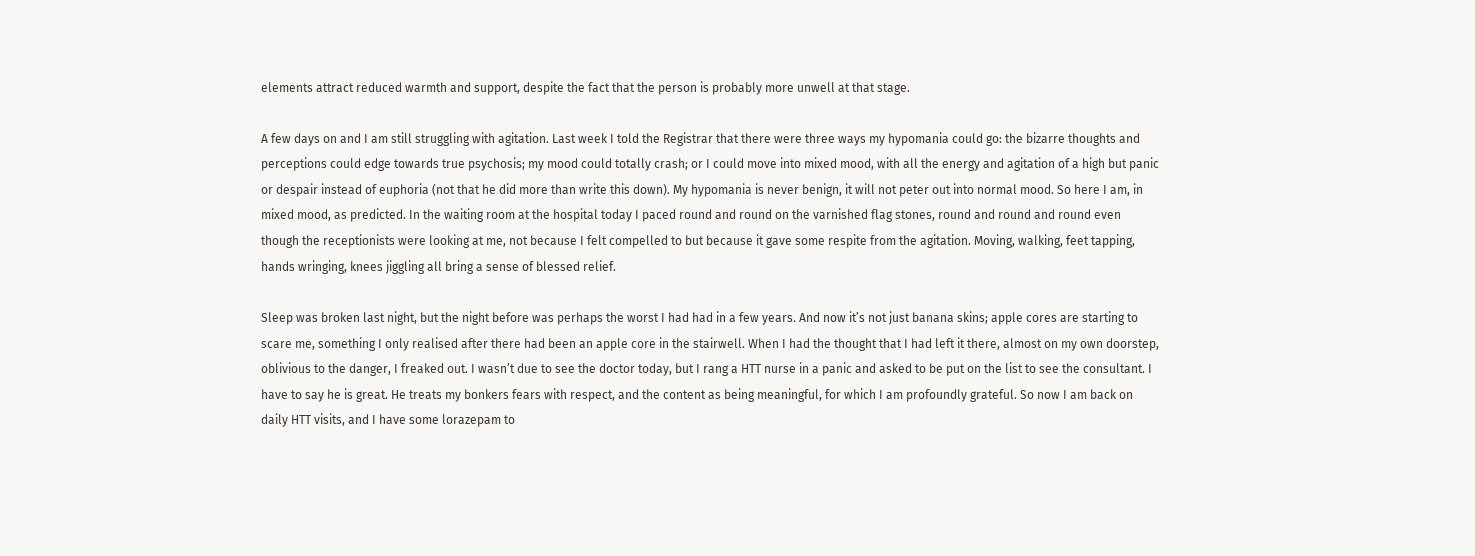elements attract reduced warmth and support, despite the fact that the person is probably more unwell at that stage.

A few days on and I am still struggling with agitation. Last week I told the Registrar that there were three ways my hypomania could go: the bizarre thoughts and perceptions could edge towards true psychosis; my mood could totally crash; or I could move into mixed mood, with all the energy and agitation of a high but panic or despair instead of euphoria (not that he did more than write this down). My hypomania is never benign, it will not peter out into normal mood. So here I am, in mixed mood, as predicted. In the waiting room at the hospital today I paced round and round on the varnished flag stones, round and round and round even though the receptionists were looking at me, not because I felt compelled to but because it gave some respite from the agitation. Moving, walking, feet tapping, hands wringing, knees jiggling all bring a sense of blessed relief.

Sleep was broken last night, but the night before was perhaps the worst I had had in a few years. And now it’s not just banana skins; apple cores are starting to scare me, something I only realised after there had been an apple core in the stairwell. When I had the thought that I had left it there, almost on my own doorstep, oblivious to the danger, I freaked out. I wasn’t due to see the doctor today, but I rang a HTT nurse in a panic and asked to be put on the list to see the consultant. I have to say he is great. He treats my bonkers fears with respect, and the content as being meaningful, for which I am profoundly grateful. So now I am back on daily HTT visits, and I have some lorazepam to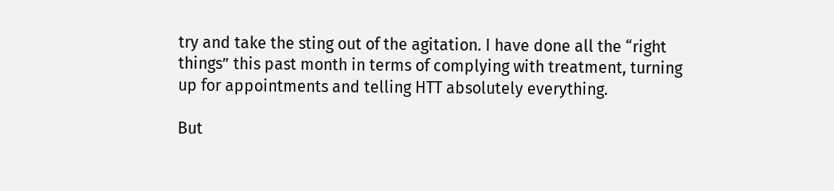try and take the sting out of the agitation. I have done all the “right things” this past month in terms of complying with treatment, turning up for appointments and telling HTT absolutely everything.

But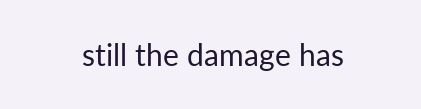still the damage has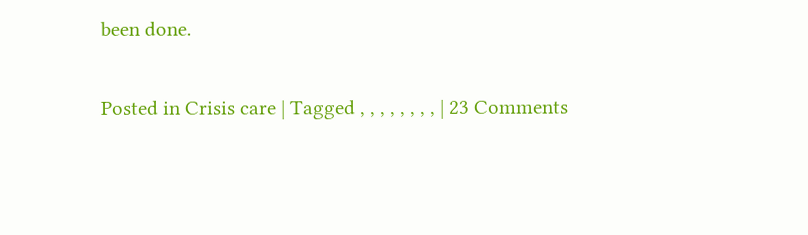been done.

Posted in Crisis care | Tagged , , , , , , , , | 23 Comments